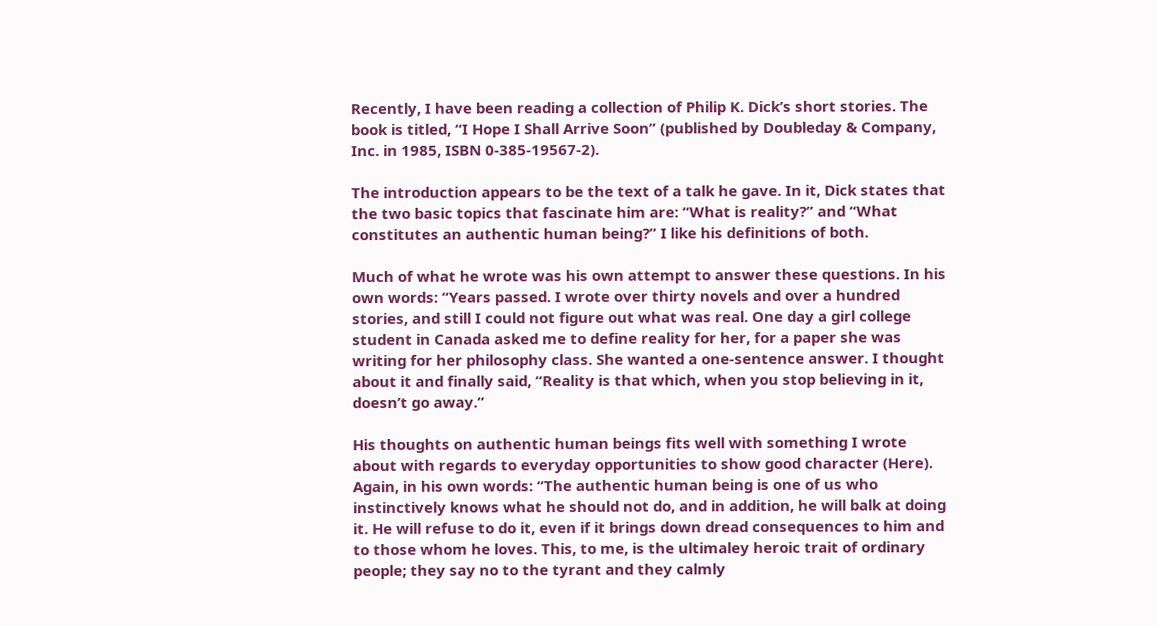Recently, I have been reading a collection of Philip K. Dick’s short stories. The book is titled, “I Hope I Shall Arrive Soon” (published by Doubleday & Company, Inc. in 1985, ISBN 0-385-19567-2).

The introduction appears to be the text of a talk he gave. In it, Dick states that the two basic topics that fascinate him are: “What is reality?” and “What constitutes an authentic human being?” I like his definitions of both.

Much of what he wrote was his own attempt to answer these questions. In his own words: “Years passed. I wrote over thirty novels and over a hundred stories, and still I could not figure out what was real. One day a girl college student in Canada asked me to define reality for her, for a paper she was writing for her philosophy class. She wanted a one-sentence answer. I thought about it and finally said, “Reality is that which, when you stop believing in it, doesn’t go away.”

His thoughts on authentic human beings fits well with something I wrote about with regards to everyday opportunities to show good character (Here). Again, in his own words: “The authentic human being is one of us who instinctively knows what he should not do, and in addition, he will balk at doing it. He will refuse to do it, even if it brings down dread consequences to him and to those whom he loves. This, to me, is the ultimaley heroic trait of ordinary people; they say no to the tyrant and they calmly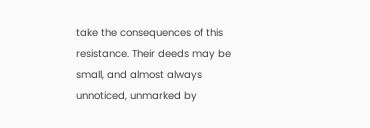take the consequences of this resistance. Their deeds may be small, and almost always unnoticed, unmarked by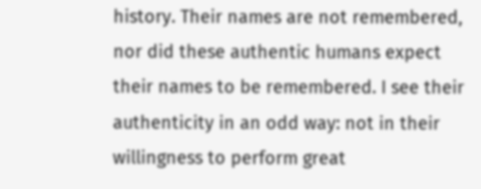history. Their names are not remembered, nor did these authentic humans expect their names to be remembered. I see their authenticity in an odd way: not in their willingness to perform great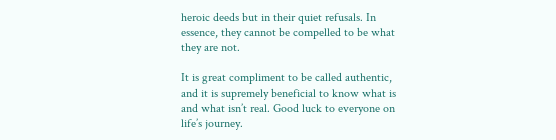heroic deeds but in their quiet refusals. In essence, they cannot be compelled to be what they are not.

It is great compliment to be called authentic, and it is supremely beneficial to know what is and what isn’t real. Good luck to everyone on life’s journey.